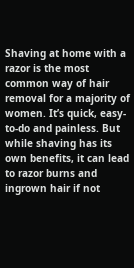Shaving at home with a razor is the most common way of hair removal for a majority of women. It’s quick, easy-to-do and painless. But while shaving has its own benefits, it can lead to razor burns and ingrown hair if not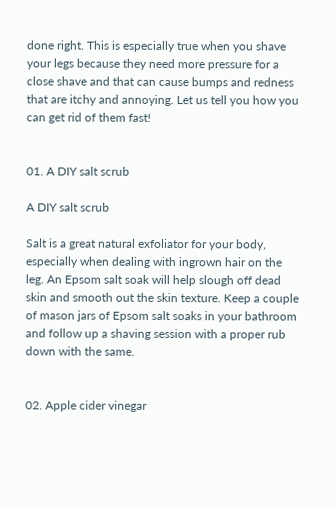done right. This is especially true when you shave your legs because they need more pressure for a close shave and that can cause bumps and redness that are itchy and annoying. Let us tell you how you can get rid of them fast!


01. A DIY salt scrub

A DIY salt scrub

Salt is a great natural exfoliator for your body, especially when dealing with ingrown hair on the leg. An Epsom salt soak will help slough off dead skin and smooth out the skin texture. Keep a couple of mason jars of Epsom salt soaks in your bathroom and follow up a shaving session with a proper rub down with the same.


02. Apple cider vinegar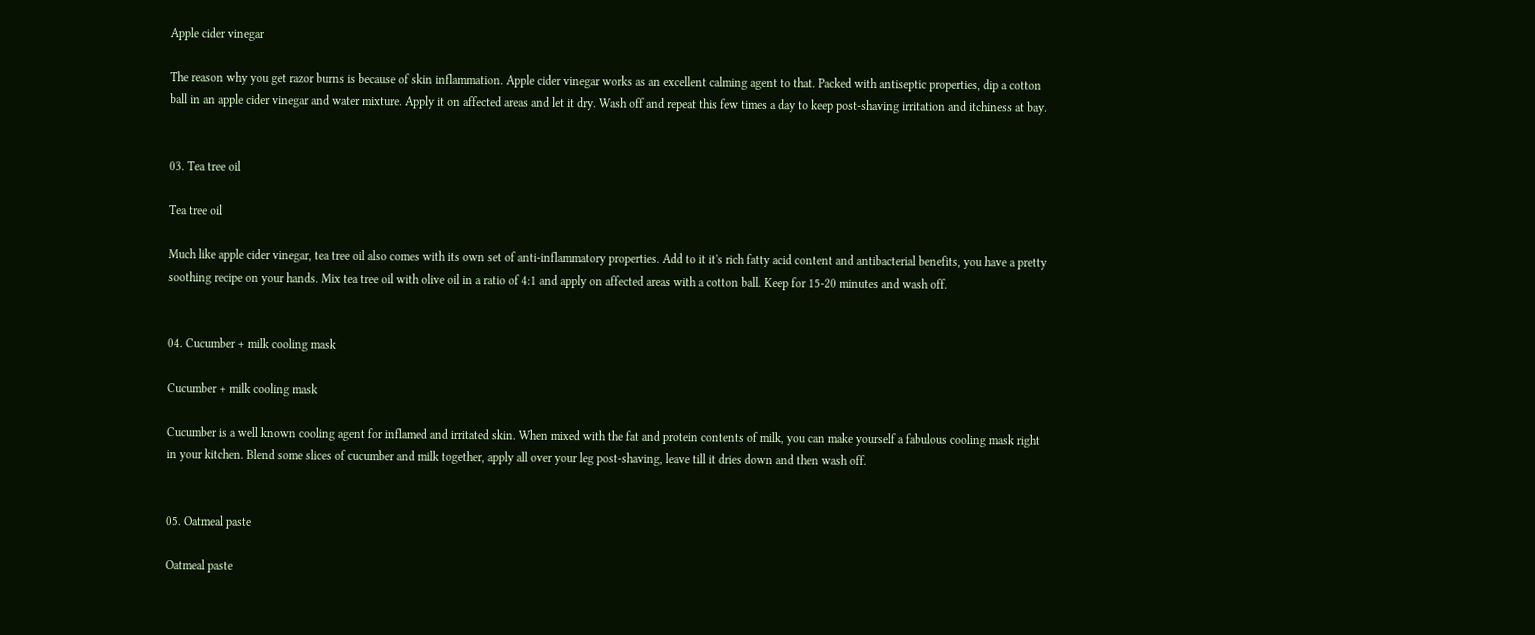Apple cider vinegar

The reason why you get razor burns is because of skin inflammation. Apple cider vinegar works as an excellent calming agent to that. Packed with antiseptic properties, dip a cotton ball in an apple cider vinegar and water mixture. Apply it on affected areas and let it dry. Wash off and repeat this few times a day to keep post-shaving irritation and itchiness at bay.


03. Tea tree oil

Tea tree oil

Much like apple cider vinegar, tea tree oil also comes with its own set of anti-inflammatory properties. Add to it it's rich fatty acid content and antibacterial benefits, you have a pretty soothing recipe on your hands. Mix tea tree oil with olive oil in a ratio of 4:1 and apply on affected areas with a cotton ball. Keep for 15-20 minutes and wash off.


04. Cucumber + milk cooling mask

Cucumber + milk cooling mask

Cucumber is a well known cooling agent for inflamed and irritated skin. When mixed with the fat and protein contents of milk, you can make yourself a fabulous cooling mask right in your kitchen. Blend some slices of cucumber and milk together, apply all over your leg post-shaving, leave till it dries down and then wash off.


05. Oatmeal paste

Oatmeal paste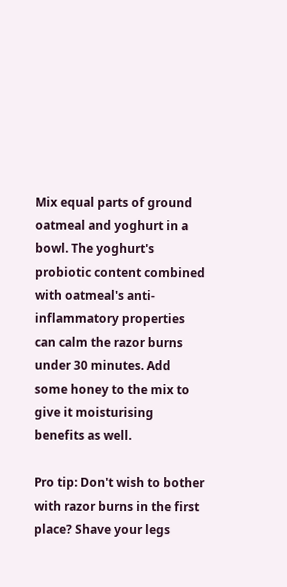Mix equal parts of ground oatmeal and yoghurt in a bowl. The yoghurt's probiotic content combined with oatmeal's anti-inflammatory properties can calm the razor burns under 30 minutes. Add some honey to the mix to give it moisturising benefits as well.

Pro tip: Don't wish to bother with razor burns in the first place? Shave your legs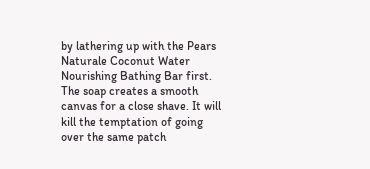by lathering up with the Pears Naturale Coconut Water Nourishing Bathing Bar first. The soap creates a smooth canvas for a close shave. It will kill the temptation of going over the same patch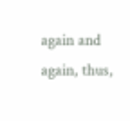again and again, thus,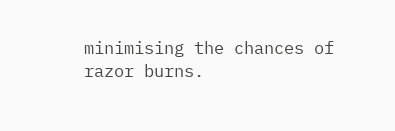minimising the chances of razor burns.